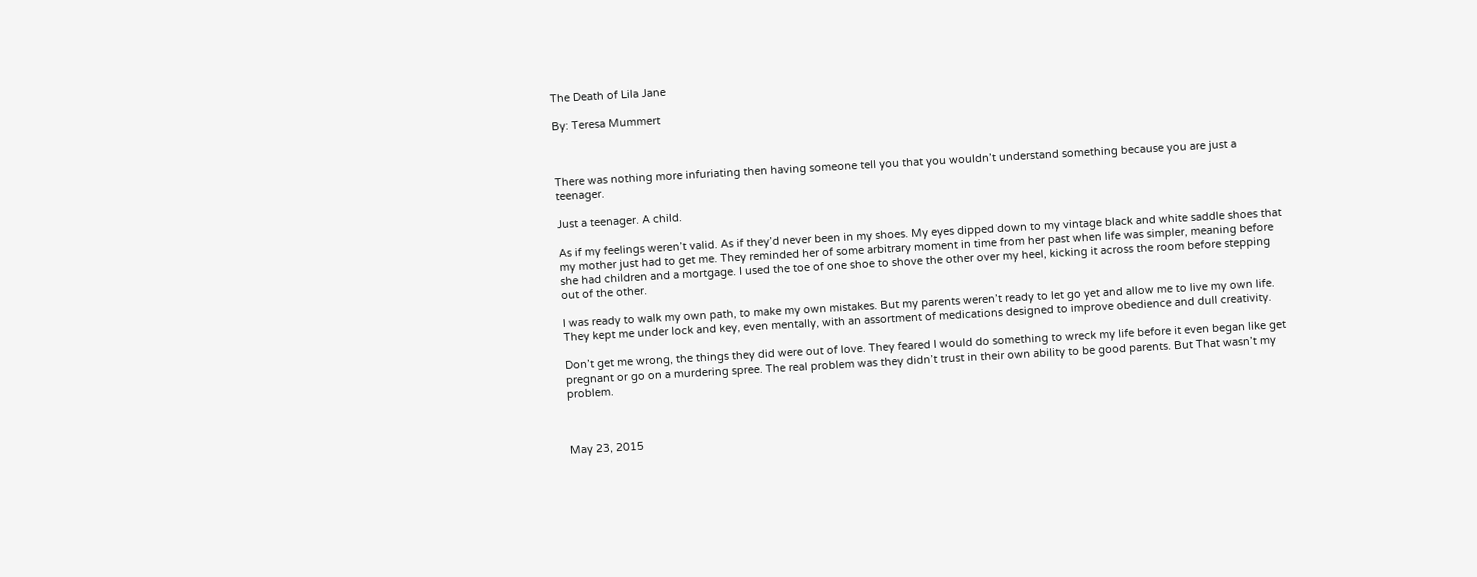The Death of Lila Jane

By: Teresa Mummert



There was nothing more infuriating then having someone tell you that you wouldn’t understand something because you are just a teenager.

Just a teenager. A child.

As if my feelings weren’t valid. As if they’d never been in my shoes. My eyes dipped down to my vintage black and white saddle shoes that my mother just had to get me. They reminded her of some arbitrary moment in time from her past when life was simpler, meaning before she had children and a mortgage. I used the toe of one shoe to shove the other over my heel, kicking it across the room before stepping out of the other.

I was ready to walk my own path, to make my own mistakes. But my parents weren’t ready to let go yet and allow me to live my own life. They kept me under lock and key, even mentally, with an assortment of medications designed to improve obedience and dull creativity.

Don’t get me wrong, the things they did were out of love. They feared I would do something to wreck my life before it even began like get pregnant or go on a murdering spree. The real problem was they didn’t trust in their own ability to be good parents. But That wasn’t my problem.



May 23, 2015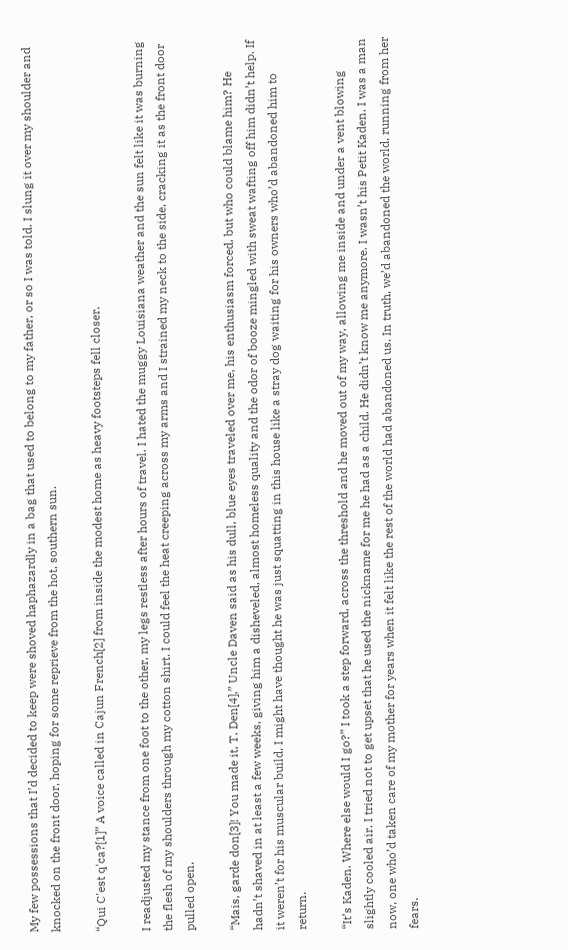My few possessions that I’d decided to keep were shoved haphazardly in a bag that used to belong to my father, or so I was told. I slung it over my shoulder and knocked on the front door, hoping for some reprieve from the hot, southern sun.

“Qui C'est q'ca?[1]” A voice called in Cajun French[2] from inside the modest home as heavy footsteps fell closer.

I readjusted my stance from one foot to the other, my legs restless after hours of travel. I hated the muggy Louisiana weather and the sun felt like it was burning the flesh of my shoulders through my cotton shirt. I could feel the heat creeping across my arms and I strained my neck to the side, cracking it as the front door pulled open.

“Mais, garde don[3]! You made it, T. Den[4],” Uncle Daven said as his dull, blue eyes traveled over me, his enthusiasm forced, but who could blame him? He hadn’t shaved in at least a few weeks, giving him a disheveled, almost homeless quality and the odor of booze mingled with sweat wafting off him didn’t help. If it weren’t for his muscular build, I might have thought he was just squatting in this house like a stray dog waiting for his owners who’d abandoned him to return.

“It’s Kaden. Where else would I go?” I took a step forward, across the threshold and he moved out of my way, allowing me inside and under a vent blowing slightly cooled air. I tried not to get upset that he used the nickname for me he had as a child. He didn’t know me anymore. I wasn’t his Petit Kaden. I was a man now, one who’d taken care of my mother for years when it felt like the rest of the world had abandoned us. In truth, we’d abandoned the world, running from her fears.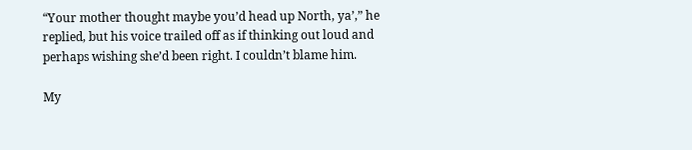“Your mother thought maybe you’d head up North, ya’,” he replied, but his voice trailed off as if thinking out loud and perhaps wishing she’d been right. I couldn’t blame him.

My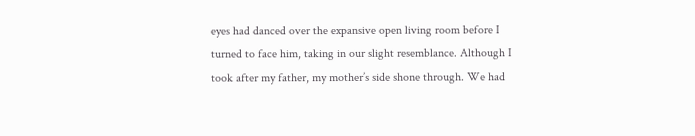eyes had danced over the expansive open living room before I turned to face him, taking in our slight resemblance. Although I took after my father, my mother’s side shone through. We had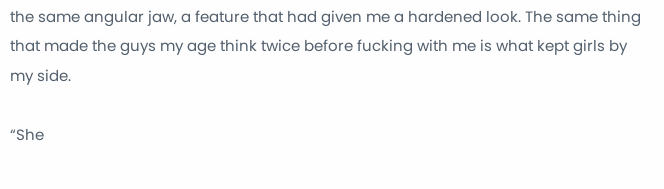the same angular jaw, a feature that had given me a hardened look. The same thing that made the guys my age think twice before fucking with me is what kept girls by my side.

“She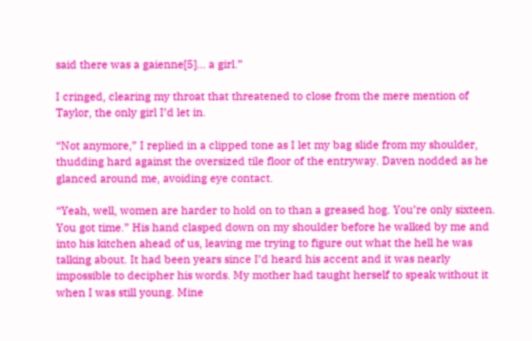said there was a gaienne[5]… a girl.”

I cringed, clearing my throat that threatened to close from the mere mention of Taylor, the only girl I’d let in.

“Not anymore,” I replied in a clipped tone as I let my bag slide from my shoulder, thudding hard against the oversized tile floor of the entryway. Daven nodded as he glanced around me, avoiding eye contact.

“Yeah, well, women are harder to hold on to than a greased hog. You’re only sixteen. You got time.” His hand clasped down on my shoulder before he walked by me and into his kitchen ahead of us, leaving me trying to figure out what the hell he was talking about. It had been years since I’d heard his accent and it was nearly impossible to decipher his words. My mother had taught herself to speak without it when I was still young. Mine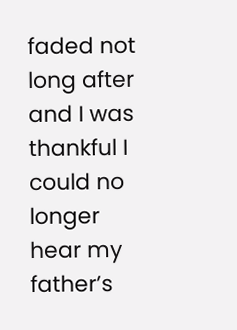faded not long after and I was thankful I could no longer hear my father’s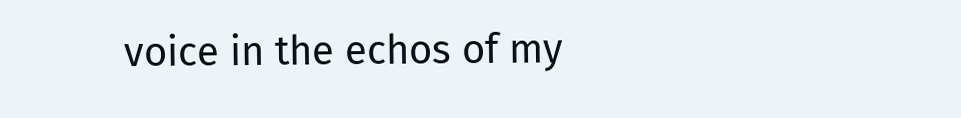voice in the echos of my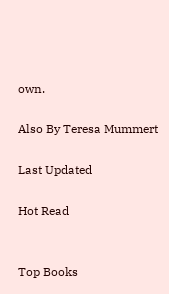own.

Also By Teresa Mummert

Last Updated

Hot Read


Top Books